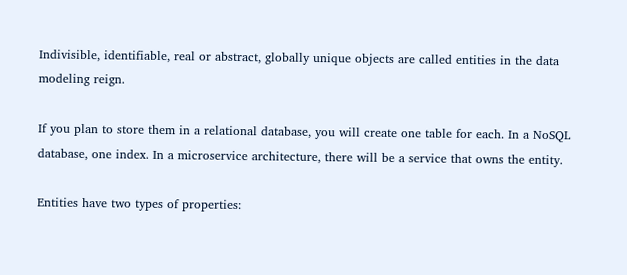Indivisible, identifiable, real or abstract, globally unique objects are called entities in the data modeling reign.

If you plan to store them in a relational database, you will create one table for each. In a NoSQL database, one index. In a microservice architecture, there will be a service that owns the entity.

Entities have two types of properties: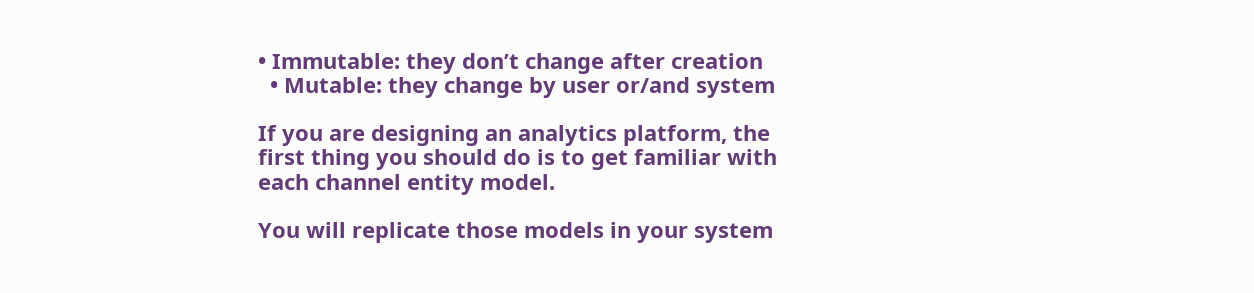• Immutable: they don’t change after creation
  • Mutable: they change by user or/and system

If you are designing an analytics platform, the first thing you should do is to get familiar with each channel entity model.

You will replicate those models in your system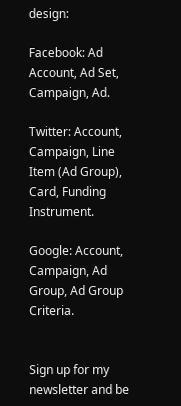design:

Facebook: Ad Account, Ad Set, Campaign, Ad.

Twitter: Account, Campaign, Line Item (Ad Group), Card, Funding Instrument.

Google: Account, Campaign, Ad Group, Ad Group Criteria.


Sign up for my newsletter and be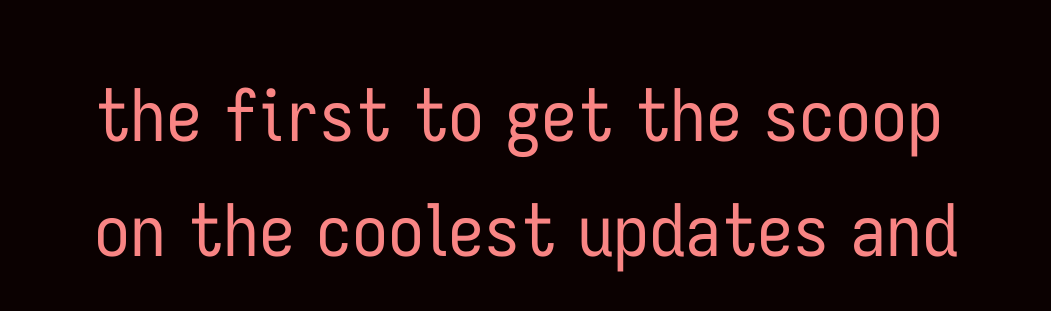the first to get the scoop on the coolest updates and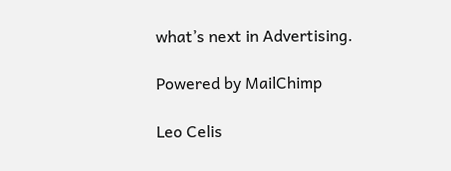what’s next in Advertising.

Powered by MailChimp

Leo Celis